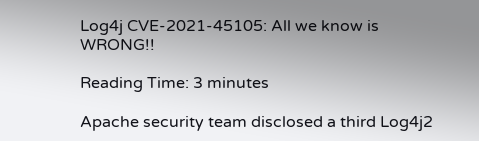Log4j CVE-2021-45105: All we know is WRONG!!

Reading Time: 3 minutes

Apache security team disclosed a third Log4j2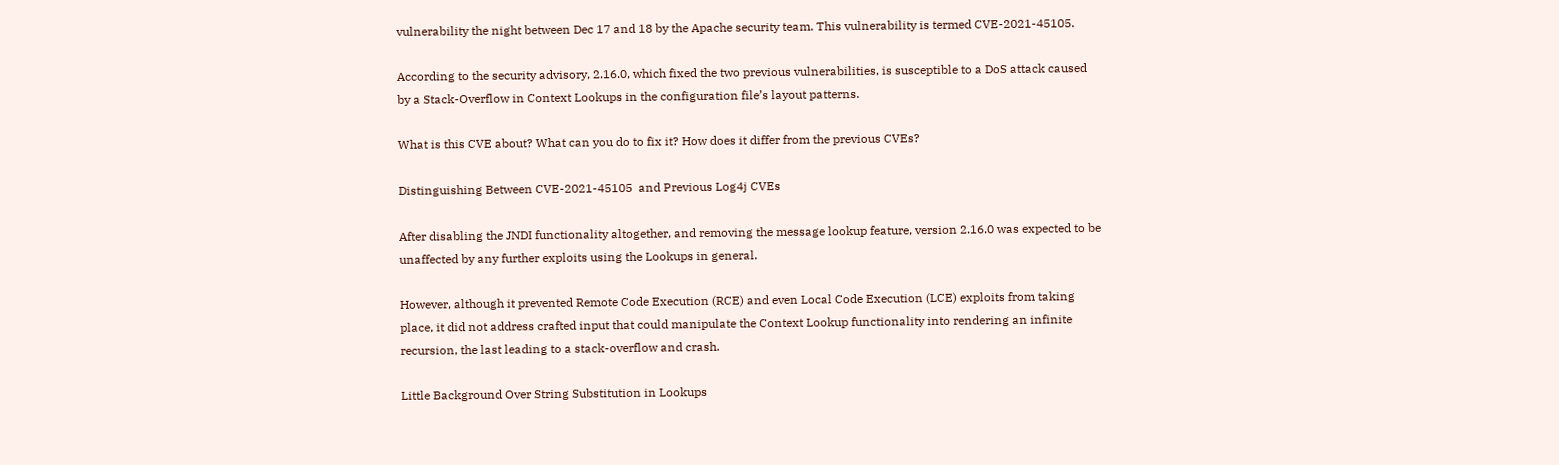vulnerability the night between Dec 17 and 18 by the Apache security team. This vulnerability is termed CVE-2021-45105.

According to the security advisory, 2.16.0, which fixed the two previous vulnerabilities, is susceptible to a DoS attack caused by a Stack-Overflow in Context Lookups in the configuration file’s layout patterns.

What is this CVE about? What can you do to fix it? How does it differ from the previous CVEs?

Distinguishing Between CVE-2021-45105  and Previous Log4j CVEs

After disabling the JNDI functionality altogether, and removing the message lookup feature, version 2.16.0 was expected to be unaffected by any further exploits using the Lookups in general.

However, although it prevented Remote Code Execution (RCE) and even Local Code Execution (LCE) exploits from taking place, it did not address crafted input that could manipulate the Context Lookup functionality into rendering an infinite recursion, the last leading to a stack-overflow and crash.

Little Background Over String Substitution in Lookups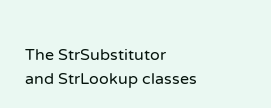The StrSubstitutor and StrLookup classes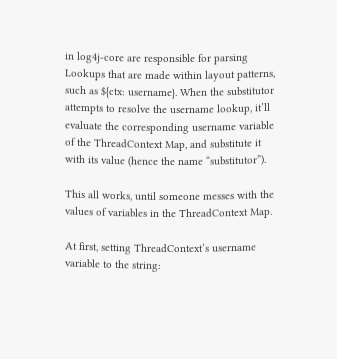in log4j-core are responsible for parsing Lookups that are made within layout patterns, such as ${ctx: username}. When the substitutor attempts to resolve the username lookup, it’ll evaluate the corresponding username variable of the ThreadContext Map, and substitute it with its value (hence the name “substitutor”).

This all works, until someone messes with the values of variables in the ThreadContext Map.

At first, setting ThreadContext’s username variable to the string: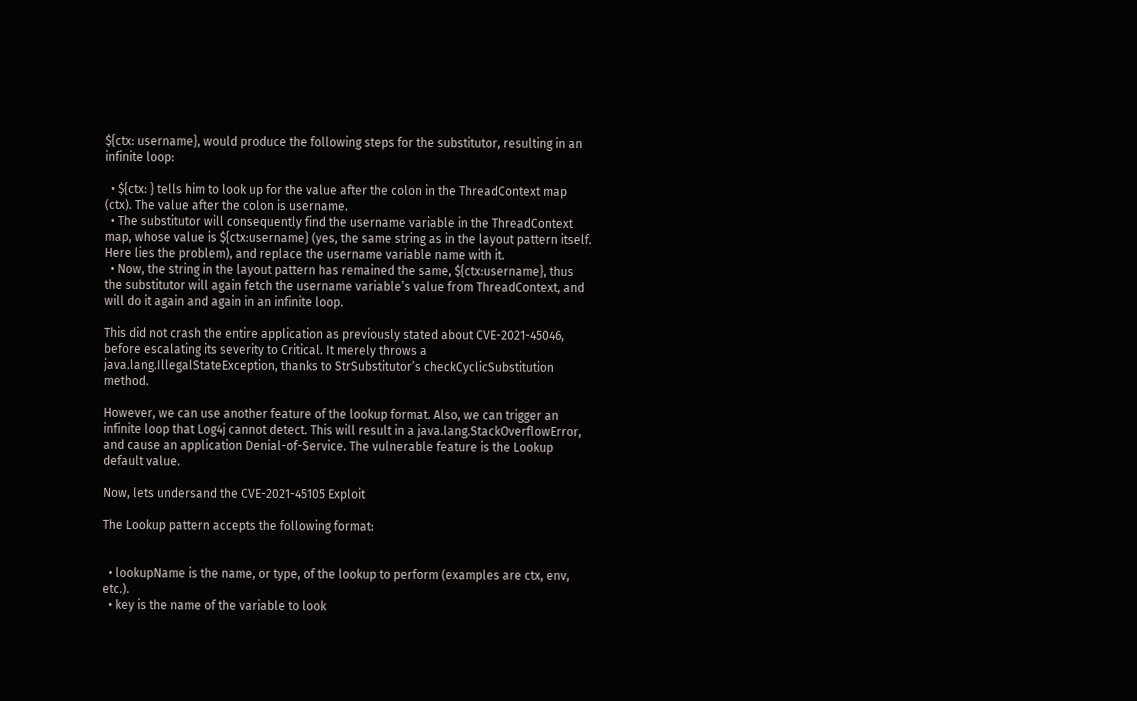${ctx: username}, would produce the following steps for the substitutor, resulting in an infinite loop:

  • ${ctx: } tells him to look up for the value after the colon in the ThreadContext map (ctx). The value after the colon is username.
  • The substitutor will consequently find the username variable in the ThreadContext map, whose value is ${ctx:username} (yes, the same string as in the layout pattern itself. Here lies the problem), and replace the username variable name with it.
  • Now, the string in the layout pattern has remained the same, ${ctx:username}, thus the substitutor will again fetch the username variable’s value from ThreadContext, and will do it again and again in an infinite loop.

This did not crash the entire application as previously stated about CVE-2021-45046, before escalating its severity to Critical. It merely throws a java.lang.IllegalStateException, thanks to StrSubstitutor’s checkCyclicSubstitution method.

However, we can use another feature of the lookup format. Also, we can trigger an infinite loop that Log4j cannot detect. This will result in a java.lang.StackOverflowError, and cause an application Denial-of-Service. The vulnerable feature is the Lookup default value.

Now, lets undersand the CVE-2021-45105 Exploit

The Lookup pattern accepts the following format:


  • lookupName is the name, or type, of the lookup to perform (examples are ctx, env, etc.).
  • key is the name of the variable to look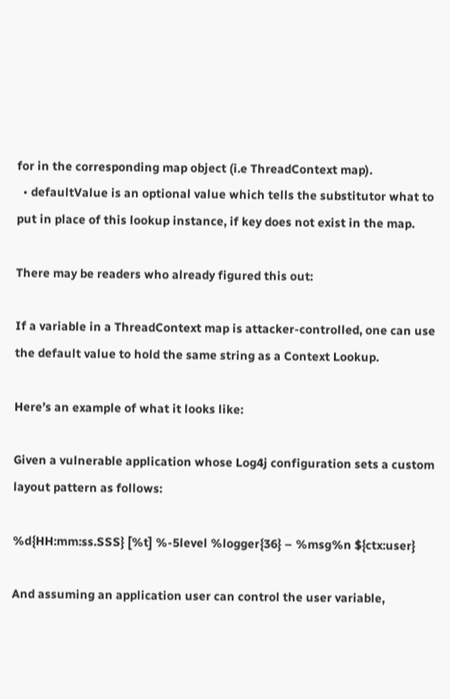for in the corresponding map object (i.e ThreadContext map).
  • defaultValue is an optional value which tells the substitutor what to put in place of this lookup instance, if key does not exist in the map.

There may be readers who already figured this out:

If a variable in a ThreadContext map is attacker-controlled, one can use the default value to hold the same string as a Context Lookup.

Here’s an example of what it looks like:

Given a vulnerable application whose Log4j configuration sets a custom layout pattern as follows:

%d{HH:mm:ss.SSS} [%t] %-5level %logger{36} – %msg%n ${ctx:user}

And assuming an application user can control the user variable,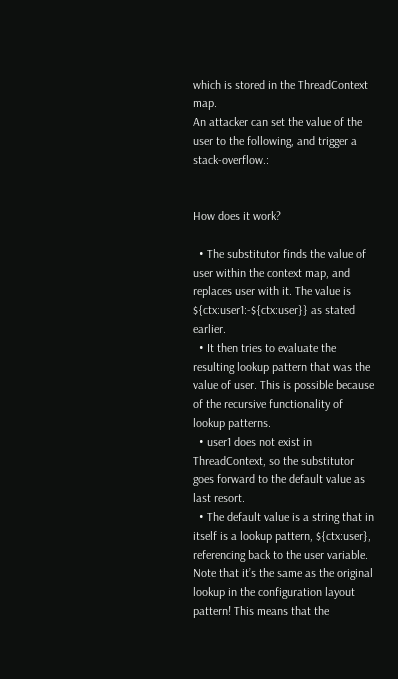which is stored in the ThreadContext map.
An attacker can set the value of the user to the following, and trigger a stack-overflow.:


How does it work?

  • The substitutor finds the value of user within the context map, and replaces user with it. The value is ${ctx:user1:-${ctx:user}} as stated earlier.
  • It then tries to evaluate the resulting lookup pattern that was the value of user. This is possible because of the recursive functionality of lookup patterns.
  • user1 does not exist in ThreadContext, so the substitutor goes forward to the default value as last resort.
  • The default value is a string that in itself is a lookup pattern, ${ctx:user}, referencing back to the user variable. Note that it’s the same as the original lookup in the configuration layout pattern! This means that the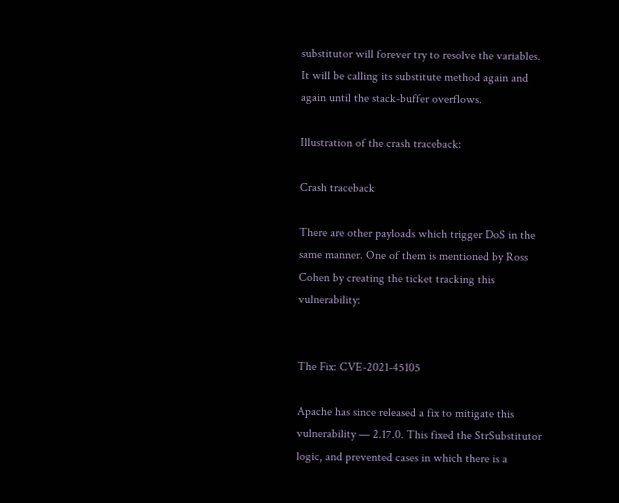substitutor will forever try to resolve the variables. It will be calling its substitute method again and again until the stack-buffer overflows.

Illustration of the crash traceback:

Crash traceback

There are other payloads which trigger DoS in the same manner. One of them is mentioned by Ross Cohen by creating the ticket tracking this vulnerability:


The Fix: CVE-2021-45105

Apache has since released a fix to mitigate this vulnerability — 2.17.0. This fixed the StrSubstitutor logic, and prevented cases in which there is a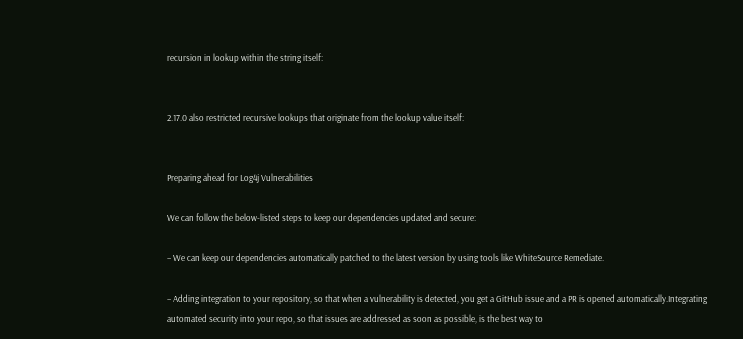recursion in lookup within the string itself:


2.17.0 also restricted recursive lookups that originate from the lookup value itself:


Preparing ahead for Log4j Vulnerabilities

We can follow the below-listed steps to keep our dependencies updated and secure:

– We can keep our dependencies automatically patched to the latest version by using tools like WhiteSource Remediate.

– Adding integration to your repository, so that when a vulnerability is detected, you get a GitHub issue and a PR is opened automatically.Integrating automated security into your repo, so that issues are addressed as soon as possible, is the best way to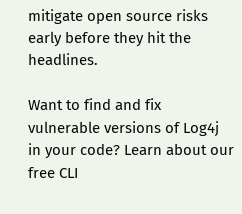mitigate open source risks early before they hit the headlines.

Want to find and fix vulnerable versions of Log4j in your code? Learn about our free CLI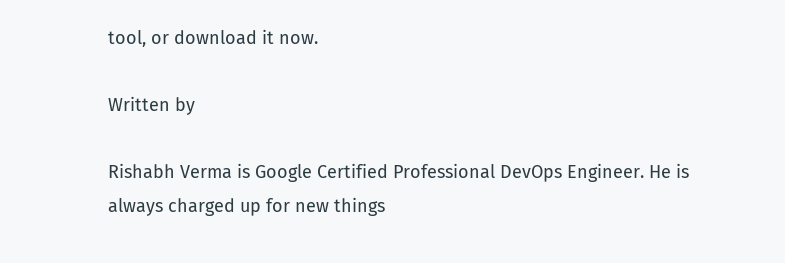tool, or download it now.

Written by

Rishabh Verma is Google Certified Professional DevOps Engineer. He is always charged up for new things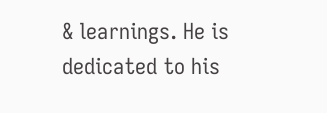& learnings. He is dedicated to his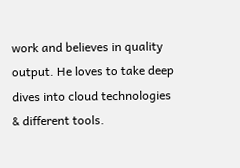work and believes in quality output. He loves to take deep dives into cloud technologies & different tools.